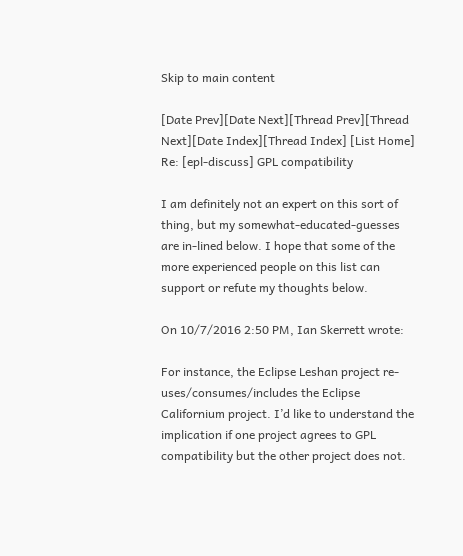Skip to main content

[Date Prev][Date Next][Thread Prev][Thread Next][Date Index][Thread Index] [List Home]
Re: [epl-discuss] GPL compatibility

I am definitely not an expert on this sort of thing, but my somewhat-educated-guesses are in-lined below. I hope that some of the more experienced people on this list can support or refute my thoughts below.

On 10/7/2016 2:50 PM, Ian Skerrett wrote:

For instance, the Eclipse Leshan project re-uses/consumes/includes the Eclipse Californium project. I’d like to understand the implication if one project agrees to GPL compatibility but the other project does not.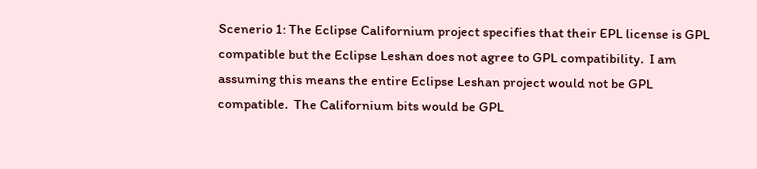Scenerio 1: The Eclipse Californium project specifies that their EPL license is GPL compatible but the Eclipse Leshan does not agree to GPL compatibility.  I am assuming this means the entire Eclipse Leshan project would not be GPL compatible.  The Californium bits would be GPL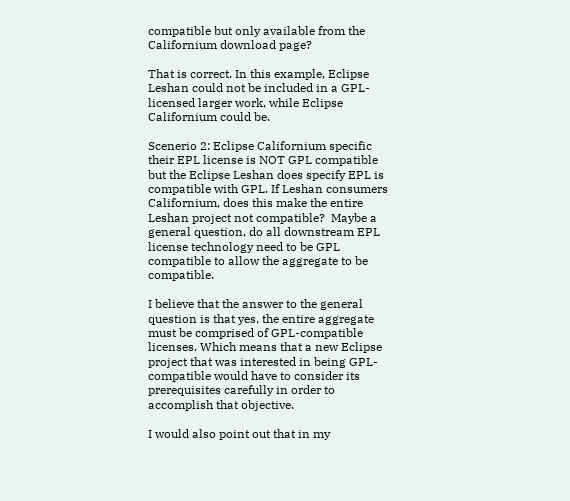compatible but only available from the Californium download page?

That is correct. In this example, Eclipse Leshan could not be included in a GPL-licensed larger work, while Eclipse Californium could be.

Scenerio 2: Eclipse Californium specific their EPL license is NOT GPL compatible but the Eclipse Leshan does specify EPL is compatible with GPL. If Leshan consumers Californium, does this make the entire Leshan project not compatible?  Maybe a general question, do all downstream EPL license technology need to be GPL compatible to allow the aggregate to be compatible.

I believe that the answer to the general question is that yes, the entire aggregate must be comprised of GPL-compatible licenses. Which means that a new Eclipse project that was interested in being GPL-compatible would have to consider its prerequisites carefully in order to accomplish that objective.

I would also point out that in my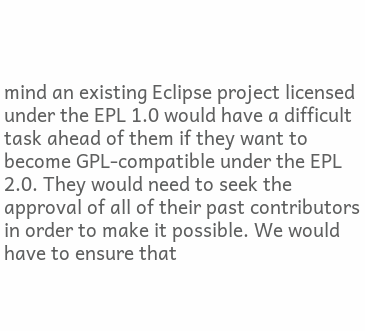mind an existing Eclipse project licensed under the EPL 1.0 would have a difficult task ahead of them if they want to become GPL-compatible under the EPL 2.0. They would need to seek the approval of all of their past contributors in order to make it possible. We would have to ensure that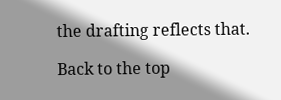the drafting reflects that.

Back to the top